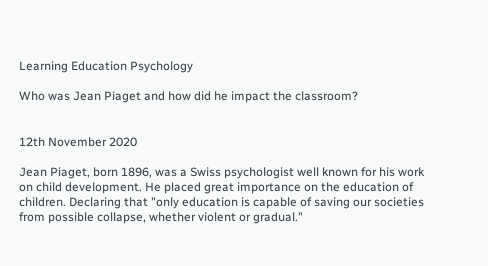Learning Education Psychology

Who was Jean Piaget and how did he impact the classroom?


12th November 2020

Jean Piaget, born 1896, was a Swiss psychologist well known for his work on child development. He placed great importance on the education of children. Declaring that "only education is capable of saving our societies from possible collapse, whether violent or gradual."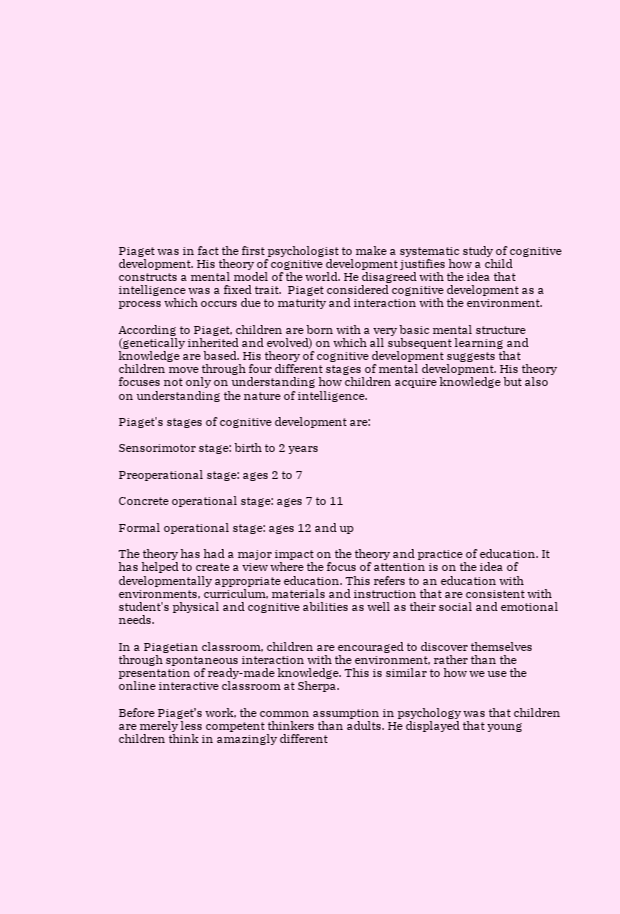Piaget was in fact the first psychologist to make a systematic study of cognitive development. His theory of cognitive development justifies how a child constructs a mental model of the world. He disagreed with the idea that intelligence was a fixed trait.  Piaget considered cognitive development as a process which occurs due to maturity and interaction with the environment.

According to Piaget, children are born with a very basic mental structure (genetically inherited and evolved) on which all subsequent learning and knowledge are based. His theory of cognitive development suggests that children move through four different stages of mental development. His theory focuses not only on understanding how children acquire knowledge but also on understanding the nature of intelligence.

Piaget's stages of cognitive development are:

Sensorimotor stage: birth to 2 years

Preoperational stage: ages 2 to 7

Concrete operational stage: ages 7 to 11

Formal operational stage: ages 12 and up

The theory has had a major impact on the theory and practice of education. It has helped to create a view where the focus of attention is on the idea of developmentally appropriate education. This refers to an education with environments, curriculum, materials and instruction that are consistent with student's physical and cognitive abilities as well as their social and emotional needs.

In a Piagetian classroom, children are encouraged to discover themselves through spontaneous interaction with the environment, rather than the presentation of ready-made knowledge. This is similar to how we use the online interactive classroom at Sherpa.

Before Piaget’s work, the common assumption in psychology was that children are merely less competent thinkers than adults. He displayed that young children think in amazingly different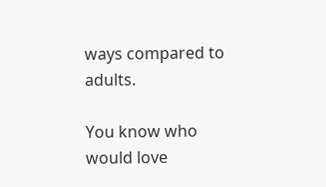ways compared to adults.

You know who would love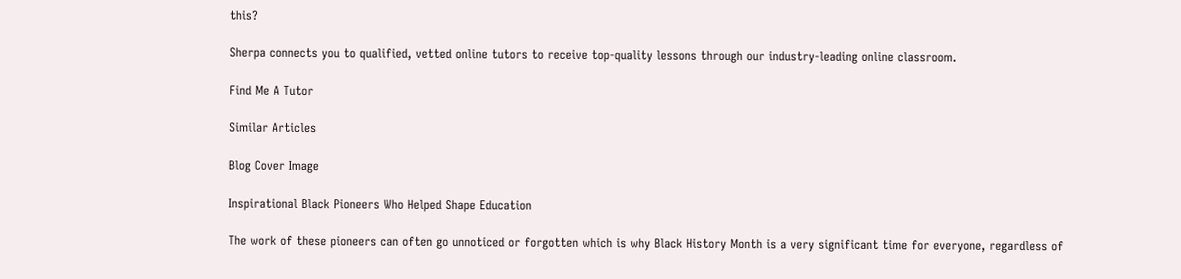this?

Sherpa connects you to qualified, vetted online tutors to receive top-quality lessons through our industry-leading online classroom.

Find Me A Tutor

Similar Articles

Blog Cover Image

Inspirational Black Pioneers Who Helped Shape Education

The work of these pioneers can often go unnoticed or forgotten which is why Black History Month is a very significant time for everyone, regardless of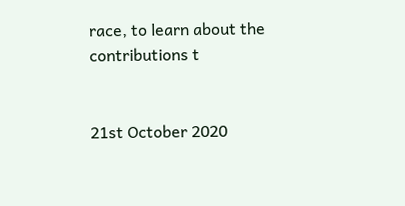race, to learn about the contributions t


21st October 2020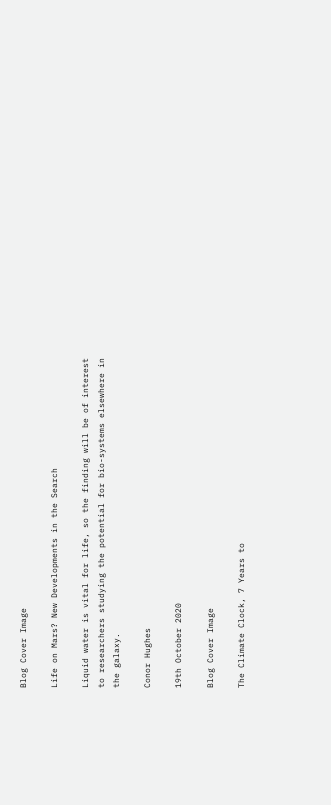Blog Cover Image

Life on Mars? New Developments in the Search

Liquid water is vital for life, so the finding will be of interest to researchers studying the potential for bio-systems elsewhere in the galaxy.

Conor Hughes

19th October 2020

Blog Cover Image

The Climate Clock, 7 Years to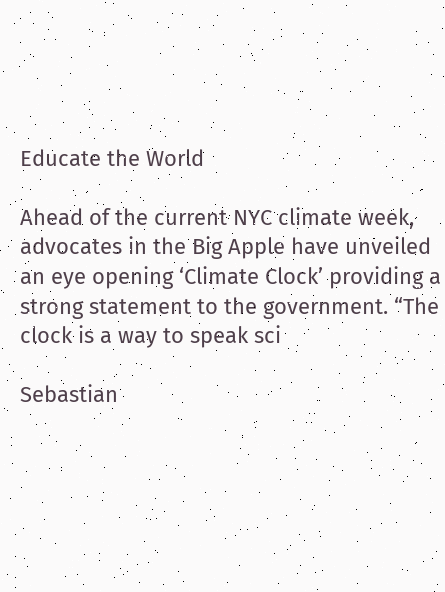Educate the World

Ahead of the current NYC climate week, advocates in the Big Apple have unveiled an eye opening ‘Climate Clock’ providing a strong statement to the government. “The clock is a way to speak sci

Sebastian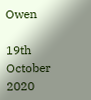Owen

19th October 2020